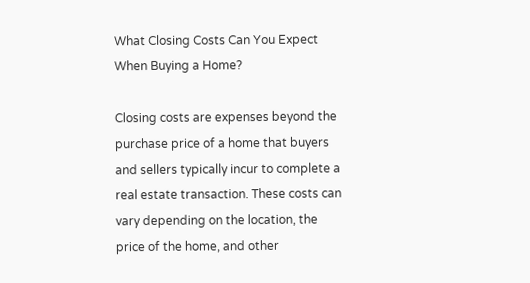What Closing Costs Can You Expect When Buying a Home?

Closing costs are expenses beyond the purchase price of a home that buyers and sellers typically incur to complete a real estate transaction. These costs can vary depending on the location, the price of the home, and other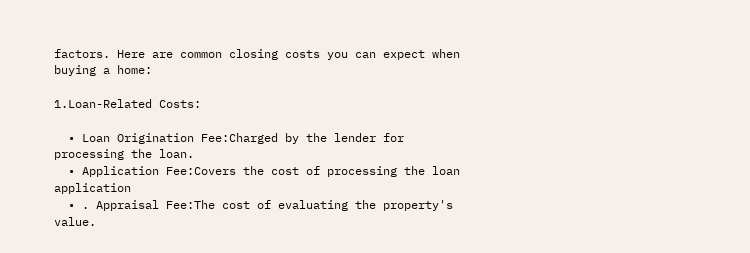factors. Here are common closing costs you can expect when buying a home:

1.Loan-Related Costs:

  • Loan Origination Fee:Charged by the lender for processing the loan.
  • Application Fee:Covers the cost of processing the loan application
  • . Appraisal Fee:The cost of evaluating the property's value.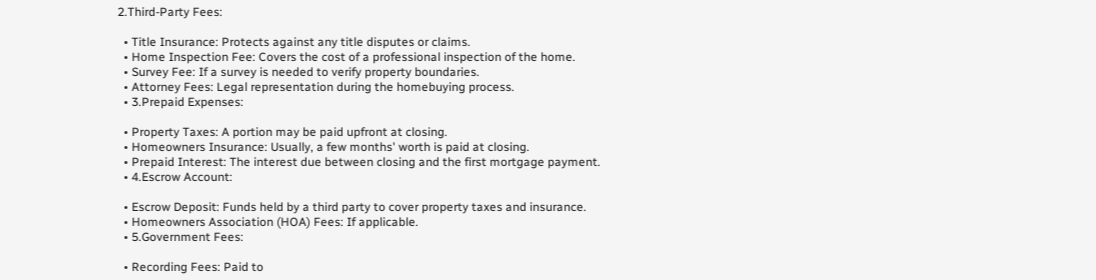2.Third-Party Fees:

  • Title Insurance: Protects against any title disputes or claims.
  • Home Inspection Fee: Covers the cost of a professional inspection of the home.
  • Survey Fee: If a survey is needed to verify property boundaries.
  • Attorney Fees: Legal representation during the homebuying process.
  • 3.Prepaid Expenses:

  • Property Taxes: A portion may be paid upfront at closing.
  • Homeowners Insurance: Usually, a few months' worth is paid at closing.
  • Prepaid Interest: The interest due between closing and the first mortgage payment.
  • 4.Escrow Account:

  • Escrow Deposit: Funds held by a third party to cover property taxes and insurance.
  • Homeowners Association (HOA) Fees: If applicable.
  • 5.Government Fees:

  • Recording Fees: Paid to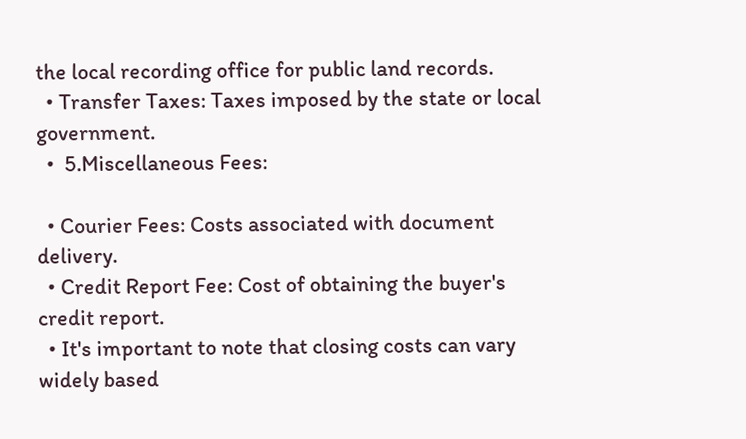the local recording office for public land records.
  • Transfer Taxes: Taxes imposed by the state or local government.
  •  5.Miscellaneous Fees:

  • Courier Fees: Costs associated with document delivery.
  • Credit Report Fee: Cost of obtaining the buyer's credit report.
  • It's important to note that closing costs can vary widely based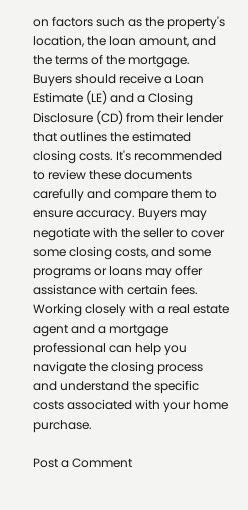on factors such as the property's location, the loan amount, and the terms of the mortgage. Buyers should receive a Loan Estimate (LE) and a Closing Disclosure (CD) from their lender that outlines the estimated closing costs. It's recommended to review these documents carefully and compare them to ensure accuracy. Buyers may negotiate with the seller to cover some closing costs, and some programs or loans may offer assistance with certain fees. Working closely with a real estate agent and a mortgage professional can help you navigate the closing process and understand the specific costs associated with your home purchase.

Post a Comment